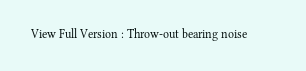View Full Version : Throw-out bearing noise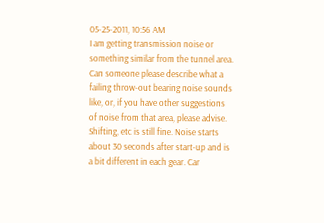05-25-2011, 10:56 AM
I am getting transmission noise or something similar from the tunnel area. Can someone please describe what a failing throw-out bearing noise sounds like, or, if you have other suggestions of noise from that area, please advise. Shifting, etc is still fine. Noise starts about 30 seconds after start-up and is a bit different in each gear. Car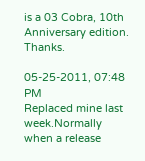is a 03 Cobra, 10th Anniversary edition. Thanks.

05-25-2011, 07:48 PM
Replaced mine last week.Normally when a release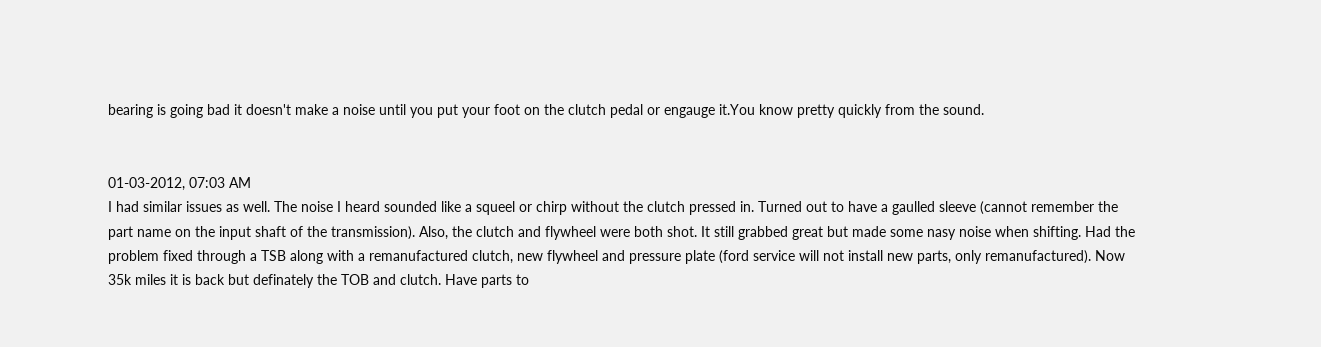bearing is going bad it doesn't make a noise until you put your foot on the clutch pedal or engauge it.You know pretty quickly from the sound.


01-03-2012, 07:03 AM
I had similar issues as well. The noise I heard sounded like a squeel or chirp without the clutch pressed in. Turned out to have a gaulled sleeve (cannot remember the part name on the input shaft of the transmission). Also, the clutch and flywheel were both shot. It still grabbed great but made some nasy noise when shifting. Had the problem fixed through a TSB along with a remanufactured clutch, new flywheel and pressure plate (ford service will not install new parts, only remanufactured). Now 35k miles it is back but definately the TOB and clutch. Have parts to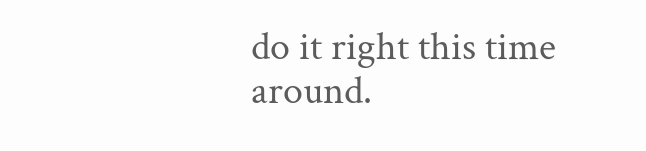do it right this time around.